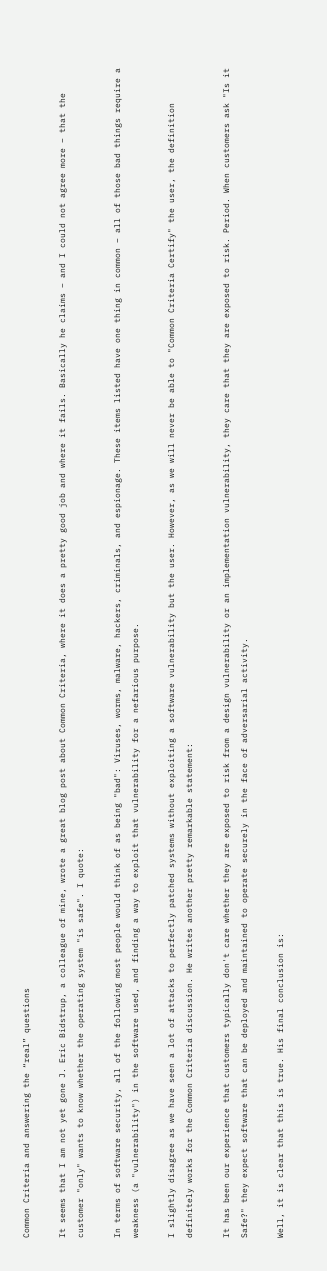Common Criteria and answering the “real” questions

It seems that I am not yet gone J. Eric Bidstrup, a colleague of mine, wrote a great blog post about Common Criteria, where it does a pretty good job and where it fails. Basically he claims – and I could not agree more – that the customer "only" wants to know whether the operating system "is safe". I quote:

In terms of software security, all of the following most people would think of as being "bad": Viruses, worms, malware, hackers, criminals, and espionage. These items listed have one thing in common – all of those bad things require a weakness (a "vulnerability") in the software used, and finding a way to exploit that vulnerability for a nefarious purpose.

I slightly disagree as we have seen a lot of attacks to perfectly patched systems without exploiting a software vulnerability but the user. However, as we will never be able to "Common Criteria Certify" the user, the definition definitely works for the Common Criteria discussion. He writes another pretty remarkable statement:

It has been our experience that customers typically don't care whether they are exposed to risk from a design vulnerability or an implementation vulnerability, they care that they are exposed to risk. Period. When customers ask "Is it Safe?" they expect software that can be deployed and maintained to operate securely in the face of adversarial activity.

Well, it is clear that this is true. His final conclusion is: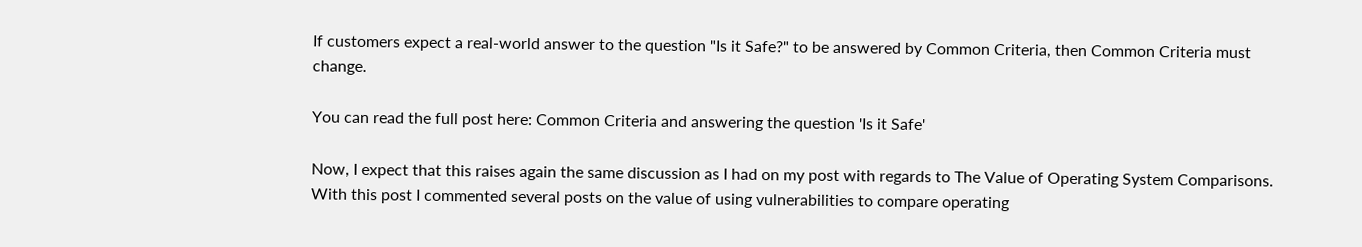If customers expect a real-world answer to the question "Is it Safe?" to be answered by Common Criteria, then Common Criteria must change.

You can read the full post here: Common Criteria and answering the question 'Is it Safe'

Now, I expect that this raises again the same discussion as I had on my post with regards to The Value of Operating System Comparisons. With this post I commented several posts on the value of using vulnerabilities to compare operating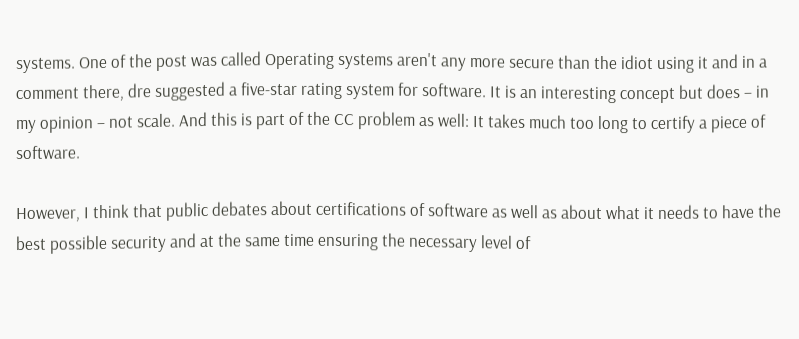systems. One of the post was called Operating systems aren't any more secure than the idiot using it and in a comment there, dre suggested a five-star rating system for software. It is an interesting concept but does – in my opinion – not scale. And this is part of the CC problem as well: It takes much too long to certify a piece of software.

However, I think that public debates about certifications of software as well as about what it needs to have the best possible security and at the same time ensuring the necessary level of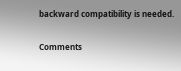backward compatibility is needed.


Comments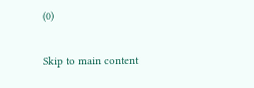(0)

Skip to main content